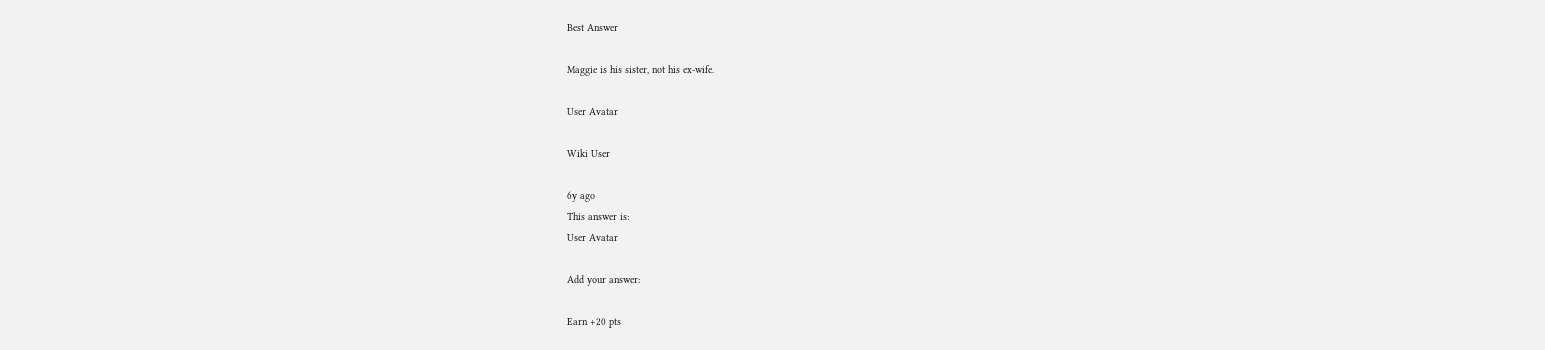Best Answer

Maggie is his sister, not his ex-wife.

User Avatar

Wiki User

6y ago
This answer is:
User Avatar

Add your answer:

Earn +20 pts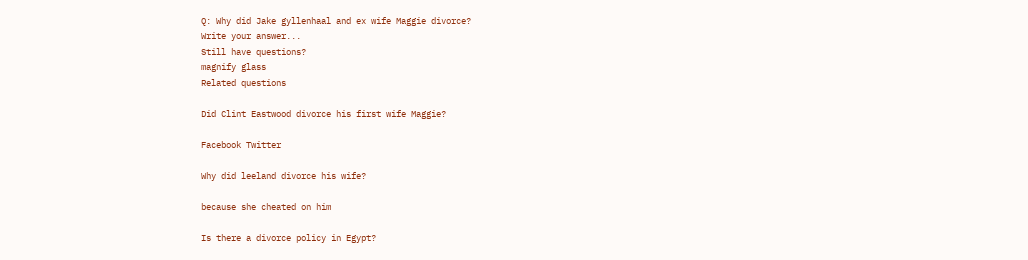Q: Why did Jake gyllenhaal and ex wife Maggie divorce?
Write your answer...
Still have questions?
magnify glass
Related questions

Did Clint Eastwood divorce his first wife Maggie?

Facebook Twitter

Why did leeland divorce his wife?

because she cheated on him

Is there a divorce policy in Egypt?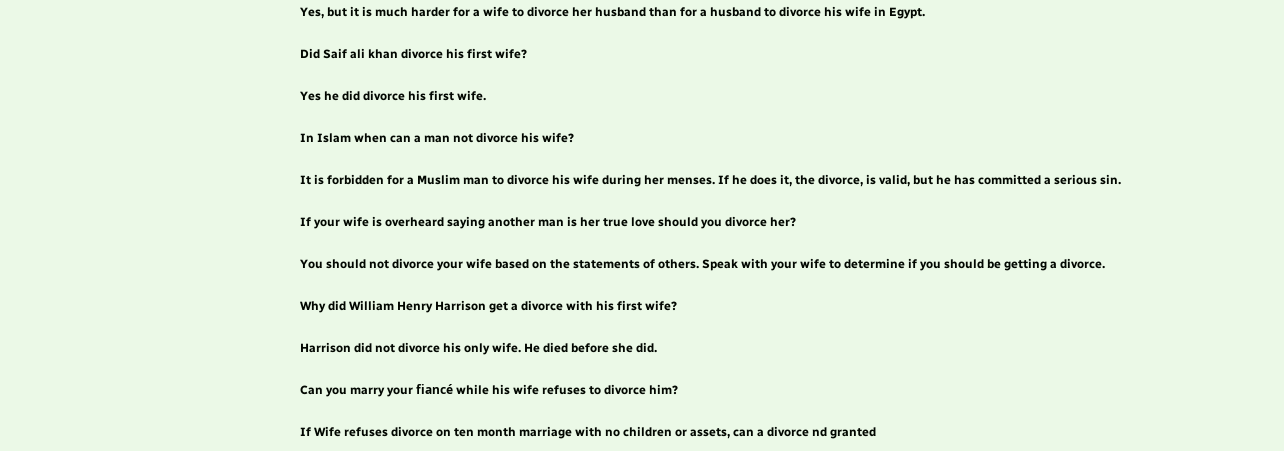Yes, but it is much harder for a wife to divorce her husband than for a husband to divorce his wife in Egypt.

Did Saif ali khan divorce his first wife?

Yes he did divorce his first wife.

In Islam when can a man not divorce his wife?

It is forbidden for a Muslim man to divorce his wife during her menses. If he does it, the divorce, is valid, but he has committed a serious sin.

If your wife is overheard saying another man is her true love should you divorce her?

You should not divorce your wife based on the statements of others. Speak with your wife to determine if you should be getting a divorce.

Why did William Henry Harrison get a divorce with his first wife?

Harrison did not divorce his only wife. He died before she did.

Can you marry your fiancé while his wife refuses to divorce him?

If Wife refuses divorce on ten month marriage with no children or assets, can a divorce nd granted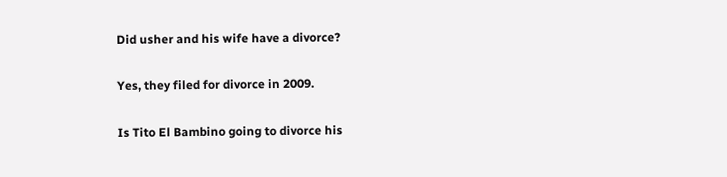Did usher and his wife have a divorce?

Yes, they filed for divorce in 2009.

Is Tito El Bambino going to divorce his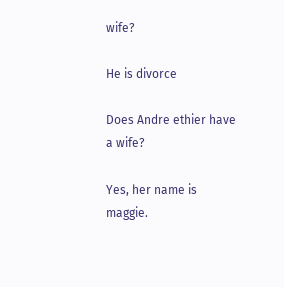wife?

He is divorce

Does Andre ethier have a wife?

Yes, her name is maggie.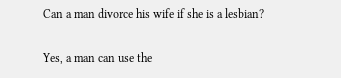Can a man divorce his wife if she is a lesbian?

Yes, a man can use the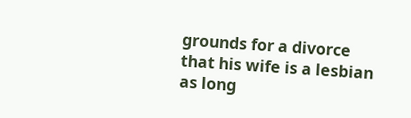grounds for a divorce that his wife is a lesbian as long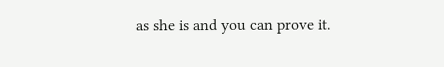as she is and you can prove it.